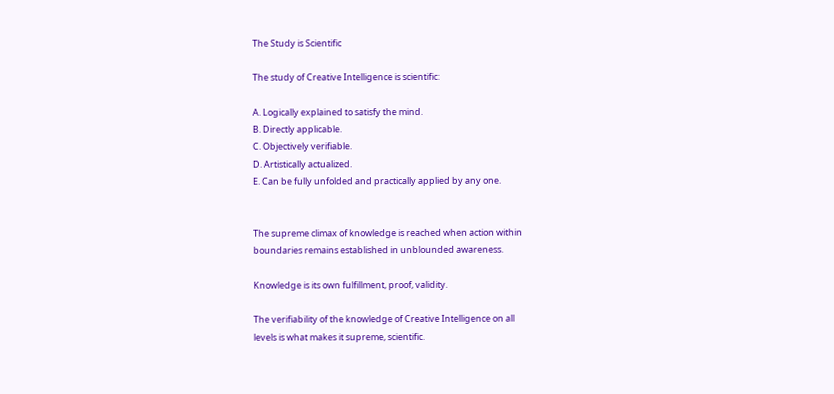The Study is Scientific

The study of Creative Intelligence is scientific:

A. Logically explained to satisfy the mind.
B. Directly applicable.
C. Objectively verifiable.
D. Artistically actualized.
E. Can be fully unfolded and practically applied by any one.


The supreme climax of knowledge is reached when action within
boundaries remains established in unblounded awareness.

Knowledge is its own fulfillment, proof, validity.

The verifiability of the knowledge of Creative Intelligence on all
levels is what makes it supreme, scientific.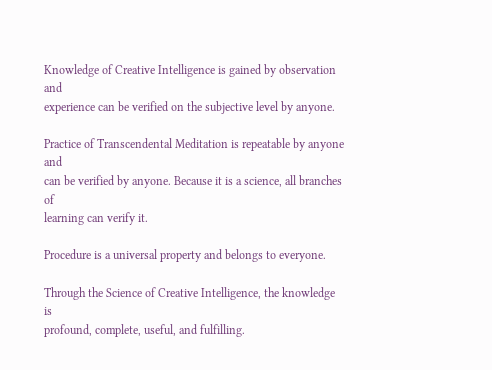Knowledge of Creative Intelligence is gained by observation and
experience can be verified on the subjective level by anyone.

Practice of Transcendental Meditation is repeatable by anyone and
can be verified by anyone. Because it is a science, all branches of
learning can verify it.

Procedure is a universal property and belongs to everyone.

Through the Science of Creative Intelligence, the knowledge is
profound, complete, useful, and fulfilling.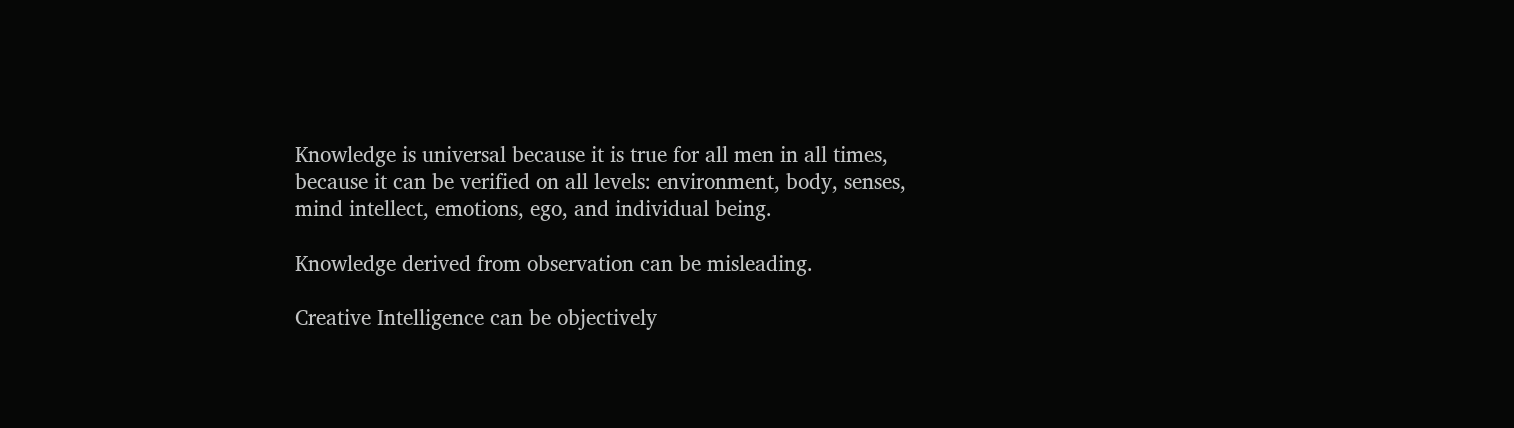Knowledge is universal because it is true for all men in all times,
because it can be verified on all levels: environment, body, senses,
mind intellect, emotions, ego, and individual being.

Knowledge derived from observation can be misleading.

Creative Intelligence can be objectively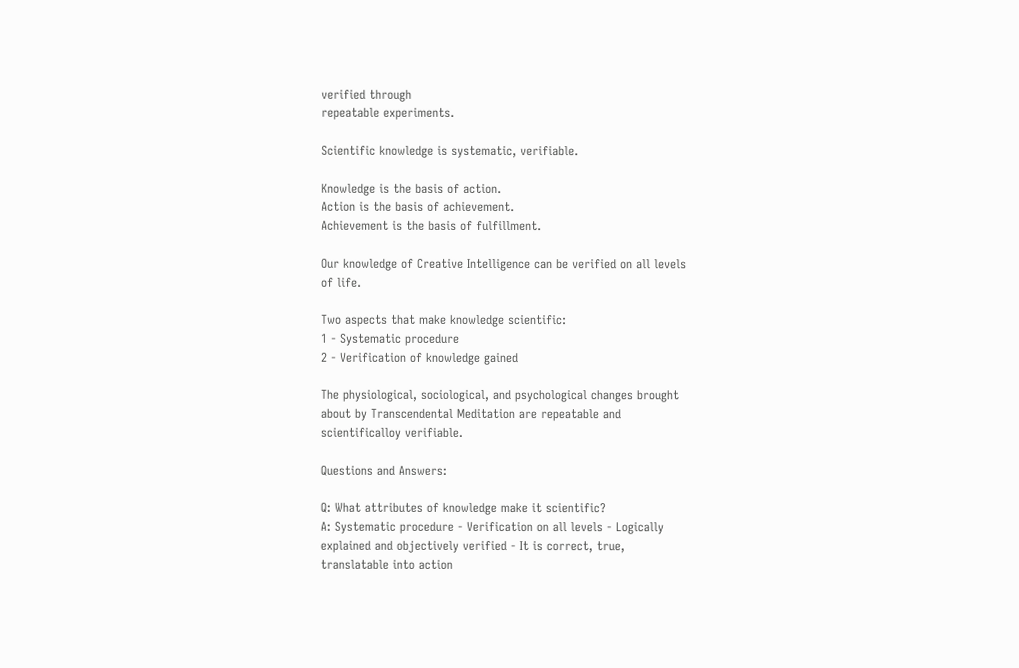verified through
repeatable experiments.

Scientific knowledge is systematic, verifiable.

Knowledge is the basis of action.
Action is the basis of achievement.
Achievement is the basis of fulfillment.

Our knowledge of Creative Intelligence can be verified on all levels
of life.

Two aspects that make knowledge scientific:
1 - Systematic procedure
2 - Verification of knowledge gained

The physiological, sociological, and psychological changes brought
about by Transcendental Meditation are repeatable and
scientificalloy verifiable.

Questions and Answers:

Q: What attributes of knowledge make it scientific?
A: Systematic procedure - Verification on all levels - Logically
explained and objectively verified - It is correct, true,
translatable into action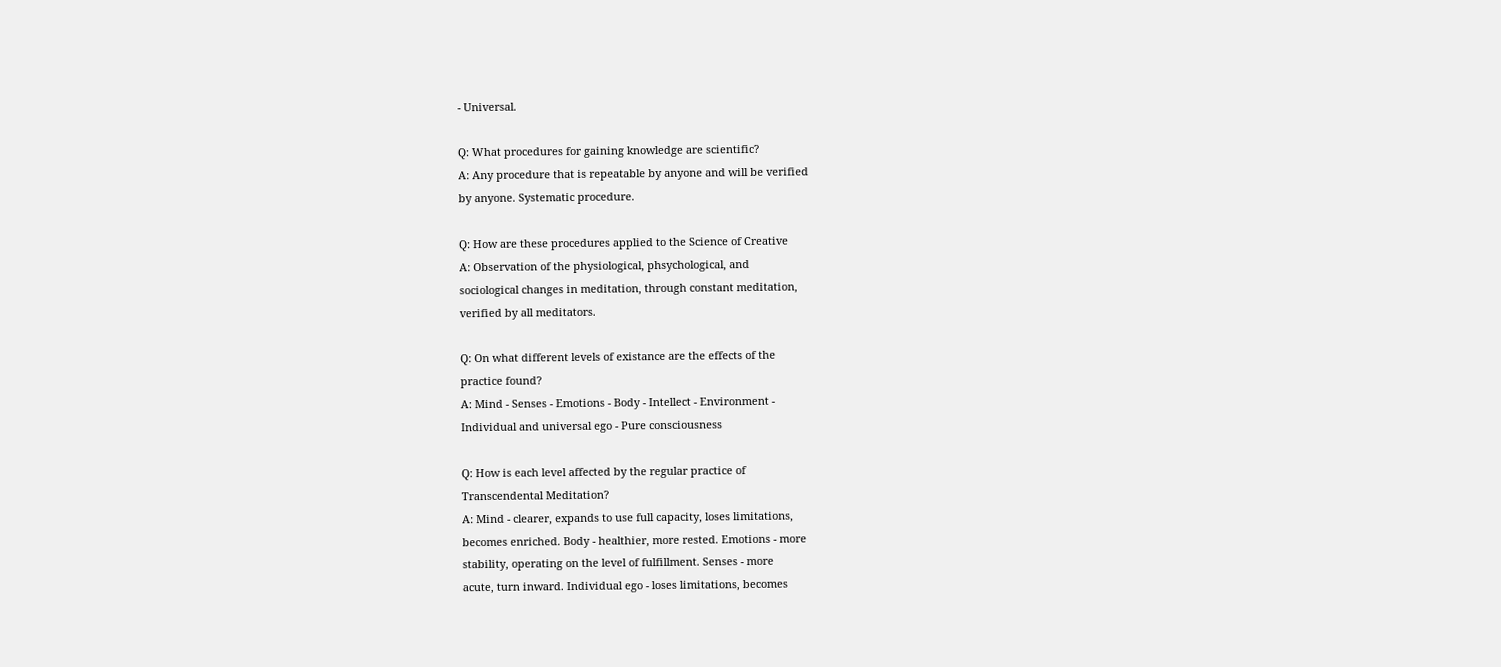- Universal.

Q: What procedures for gaining knowledge are scientific?
A: Any procedure that is repeatable by anyone and will be verified
by anyone. Systematic procedure.

Q: How are these procedures applied to the Science of Creative
A: Observation of the physiological, phsychological, and
sociological changes in meditation, through constant meditation,
verified by all meditators.

Q: On what different levels of existance are the effects of the
practice found?
A: Mind - Senses - Emotions - Body - Intellect - Environment -
Individual and universal ego - Pure consciousness

Q: How is each level affected by the regular practice of
Transcendental Meditation?
A: Mind - clearer, expands to use full capacity, loses limitations,
becomes enriched. Body - healthier, more rested. Emotions - more
stability, operating on the level of fulfillment. Senses - more
acute, turn inward. Individual ego - loses limitations, becomes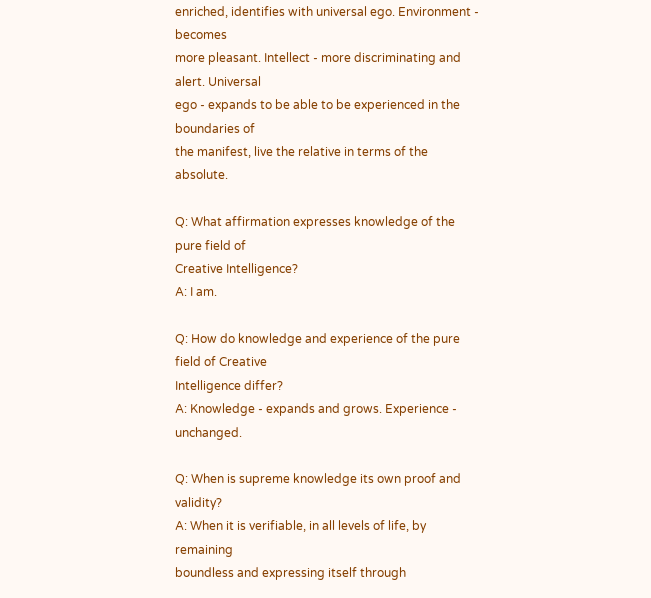enriched, identifies with universal ego. Environment - becomes
more pleasant. Intellect - more discriminating and alert. Universal
ego - expands to be able to be experienced in the boundaries of
the manifest, live the relative in terms of the absolute.

Q: What affirmation expresses knowledge of the pure field of
Creative Intelligence?
A: I am.

Q: How do knowledge and experience of the pure field of Creative
Intelligence differ?
A: Knowledge - expands and grows. Experience - unchanged.

Q: When is supreme knowledge its own proof and validity?
A: When it is verifiable, in all levels of life, by remaining
boundless and expressing itself through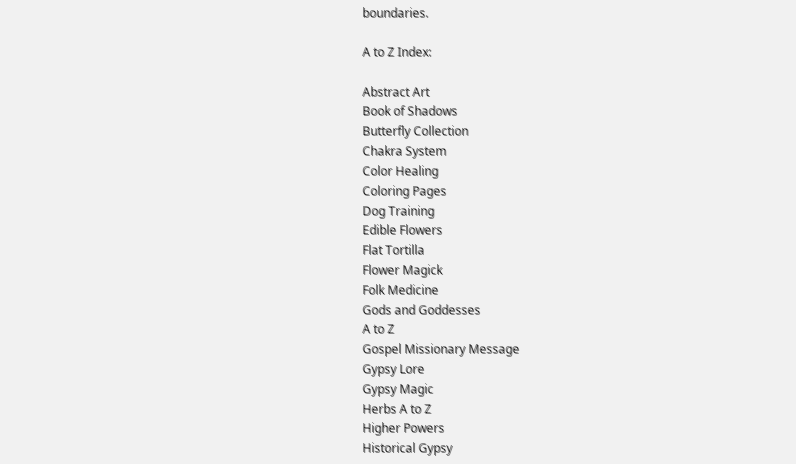boundaries.

A to Z Index:

Abstract Art
Book of Shadows
Butterfly Collection
Chakra System
Color Healing
Coloring Pages
Dog Training
Edible Flowers
Flat Tortilla
Flower Magick
Folk Medicine
Gods and Goddesses
A to Z
Gospel Missionary Message
Gypsy Lore
Gypsy Magic
Herbs A to Z
Higher Powers
Historical Gypsy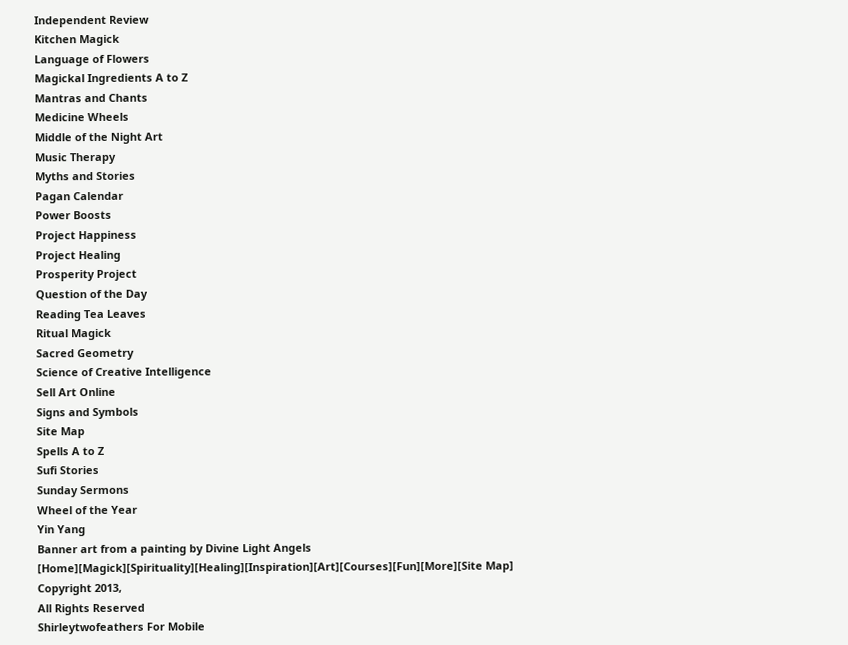Independent Review
Kitchen Magick
Language of Flowers
Magickal Ingredients A to Z
Mantras and Chants
Medicine Wheels
Middle of the Night Art
Music Therapy
Myths and Stories
Pagan Calendar
Power Boosts
Project Happiness
Project Healing
Prosperity Project
Question of the Day
Reading Tea Leaves
Ritual Magick
Sacred Geometry
Science of Creative Intelligence
Sell Art Online
Signs and Symbols
Site Map
Spells A to Z
Sufi Stories
Sunday Sermons
Wheel of the Year
Yin Yang
Banner art from a painting by Divine Light Angels
[Home][Magick][Spirituality][Healing][Inspiration][Art][Courses][Fun][More][Site Map]
Copyright 2013,
All Rights Reserved
Shirleytwofeathers For Mobile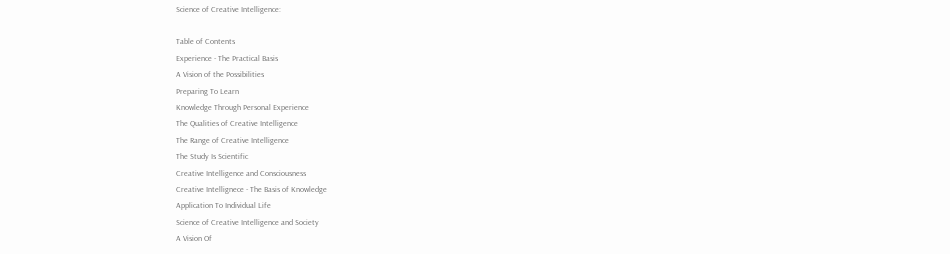Science of Creative Intelligence:

Table of Contents
Experience - The Practical Basis
A Vision of the Possibilities
Preparing To Learn
Knowledge Through Personal Experience
The Qualities of Creative Intelligence
The Range of Creative Intelligence
The Study Is Scientific
Creative Intelligence and Consciousness
Creative Intellignece - The Basis of Knowledge
Application To Individual Life
Science of Creative Intelligence and Society
A Vision Of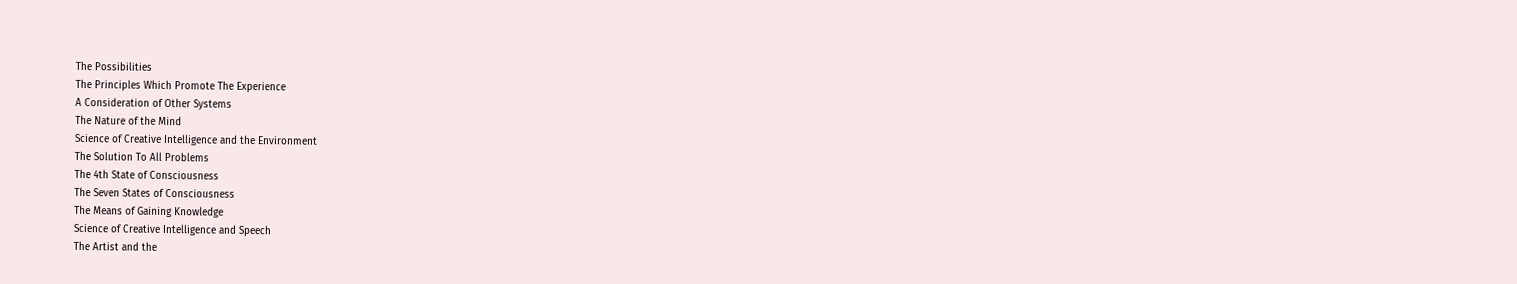The Possibilities
The Principles Which Promote The Experience
A Consideration of Other Systems
The Nature of the Mind
Science of Creative Intelligence and the Environment
The Solution To All Problems
The 4th State of Consciousness
The Seven States of Consciousness
The Means of Gaining Knowledge
Science of Creative Intelligence and Speech
The Artist and the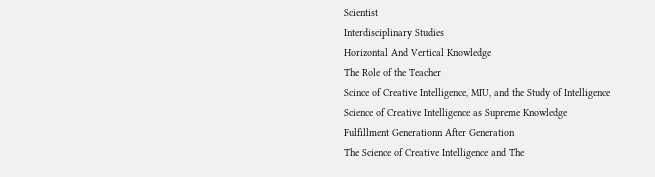Scientist
Interdisciplinary Studies
Horizontal And Vertical Knowledge
The Role of the Teacher
Scince of Creative Intelligence, MIU, and the Study of Intelligence
Science of Creative Intelligence as Supreme Knowledge
Fulfillment Generationn After Generation
The Science of Creative Intelligence and The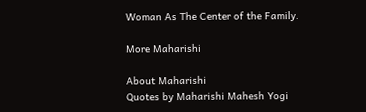Woman As The Center of the Family.

More Maharishi

About Maharishi
Quotes by Maharishi Mahesh Yogi